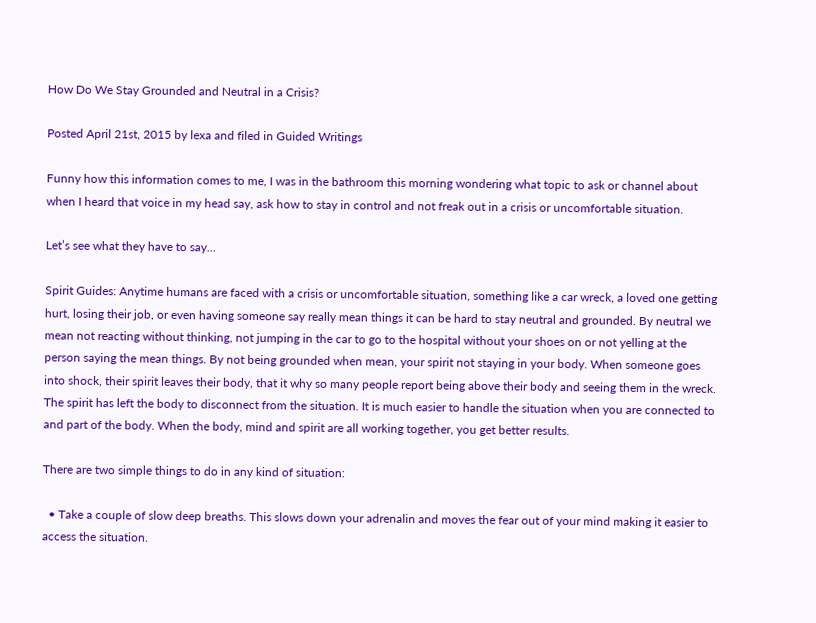How Do We Stay Grounded and Neutral in a Crisis?

Posted April 21st, 2015 by lexa and filed in Guided Writings

Funny how this information comes to me, I was in the bathroom this morning wondering what topic to ask or channel about when I heard that voice in my head say, ask how to stay in control and not freak out in a crisis or uncomfortable situation.

Let’s see what they have to say…

Spirit Guides: Anytime humans are faced with a crisis or uncomfortable situation, something like a car wreck, a loved one getting hurt, losing their job, or even having someone say really mean things it can be hard to stay neutral and grounded. By neutral we mean not reacting without thinking, not jumping in the car to go to the hospital without your shoes on or not yelling at the person saying the mean things. By not being grounded when mean, your spirit not staying in your body. When someone goes into shock, their spirit leaves their body, that it why so many people report being above their body and seeing them in the wreck. The spirit has left the body to disconnect from the situation. It is much easier to handle the situation when you are connected to and part of the body. When the body, mind and spirit are all working together, you get better results.

There are two simple things to do in any kind of situation:

  • Take a couple of slow deep breaths. This slows down your adrenalin and moves the fear out of your mind making it easier to access the situation.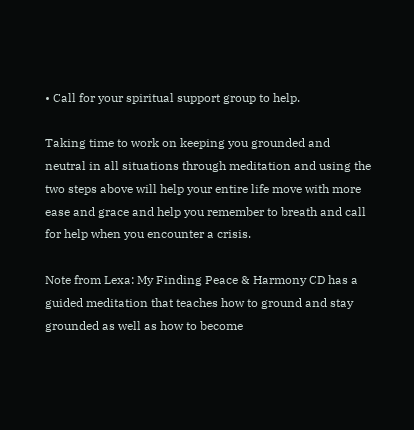• Call for your spiritual support group to help.

Taking time to work on keeping you grounded and neutral in all situations through meditation and using the two steps above will help your entire life move with more ease and grace and help you remember to breath and call for help when you encounter a crisis.

Note from Lexa: My Finding Peace & Harmony CD has a guided meditation that teaches how to ground and stay grounded as well as how to become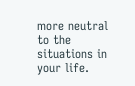more neutral to the situations in your life.